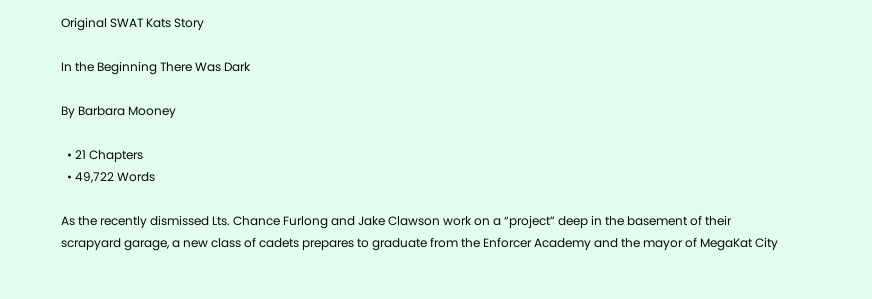Original SWAT Kats Story

In the Beginning There Was Dark

By Barbara Mooney

  • 21 Chapters
  • 49,722 Words

As the recently dismissed Lts. Chance Furlong and Jake Clawson work on a “project” deep in the basement of their scrapyard garage, a new class of cadets prepares to graduate from the Enforcer Academy and the mayor of MegaKat City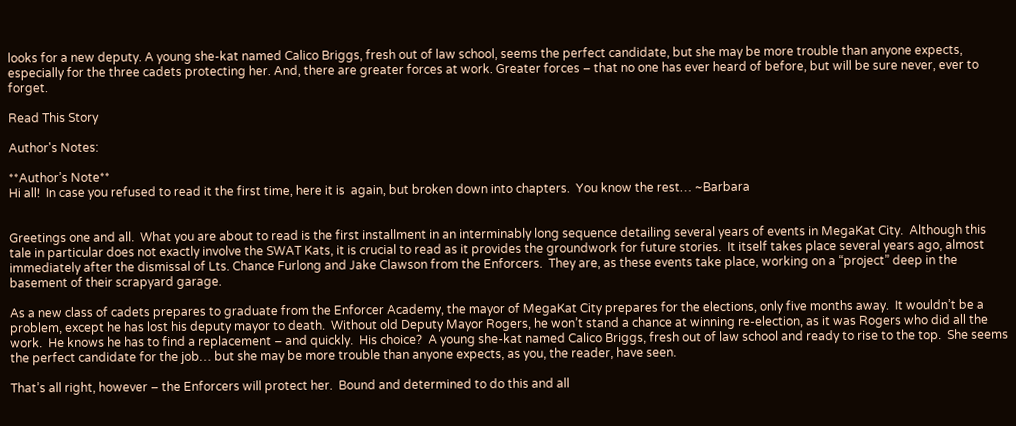looks for a new deputy. A young she-kat named Calico Briggs, fresh out of law school, seems the perfect candidate, but she may be more trouble than anyone expects, especially for the three cadets protecting her. And, there are greater forces at work. Greater forces – that no one has ever heard of before, but will be sure never, ever to forget.

Read This Story

Author's Notes:

**Author’s Note**
Hi all!  In case you refused to read it the first time, here it is  again, but broken down into chapters.  You know the rest… ~Barbara


Greetings one and all.  What you are about to read is the first installment in an interminably long sequence detailing several years of events in MegaKat City.  Although this tale in particular does not exactly involve the SWAT Kats, it is crucial to read as it provides the groundwork for future stories.  It itself takes place several years ago, almost immediately after the dismissal of Lts. Chance Furlong and Jake Clawson from the Enforcers.  They are, as these events take place, working on a “project” deep in the basement of their scrapyard garage.

As a new class of cadets prepares to graduate from the Enforcer Academy, the mayor of MegaKat City prepares for the elections, only five months away.  It wouldn’t be a problem, except he has lost his deputy mayor to death.  Without old Deputy Mayor Rogers, he won’t stand a chance at winning re-election, as it was Rogers who did all the work.  He knows he has to find a replacement – and quickly.  His choice?  A young she-kat named Calico Briggs, fresh out of law school and ready to rise to the top.  She seems the perfect candidate for the job… but she may be more trouble than anyone expects, as you, the reader, have seen.

That’s all right, however – the Enforcers will protect her.  Bound and determined to do this and all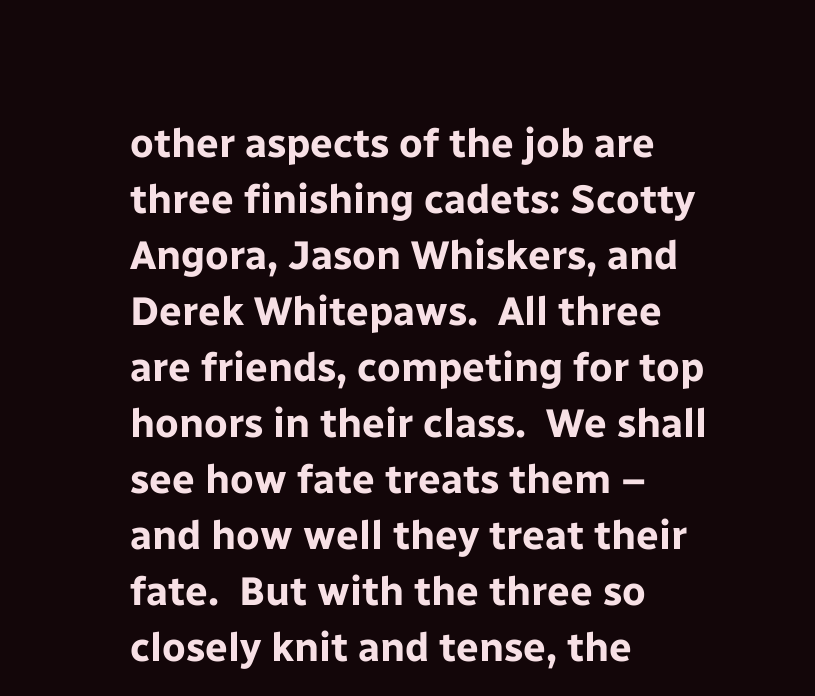other aspects of the job are three finishing cadets: Scotty Angora, Jason Whiskers, and Derek Whitepaws.  All three are friends, competing for top honors in their class.  We shall see how fate treats them – and how well they treat their fate.  But with the three so closely knit and tense, the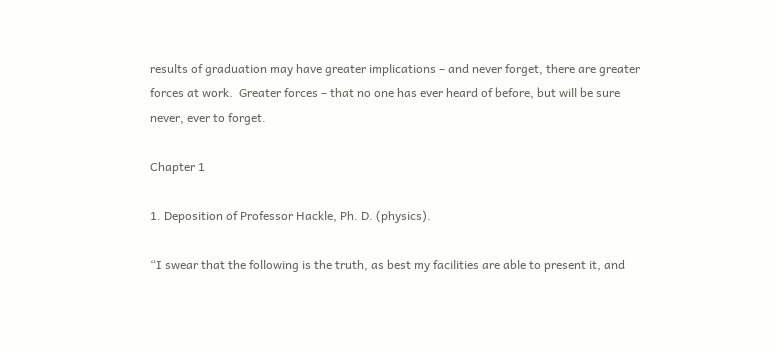results of graduation may have greater implications – and never forget, there are greater forces at work.  Greater forces – that no one has ever heard of before, but will be sure never, ever to forget.

Chapter 1

1. Deposition of Professor Hackle, Ph. D. (physics).

“I swear that the following is the truth, as best my facilities are able to present it, and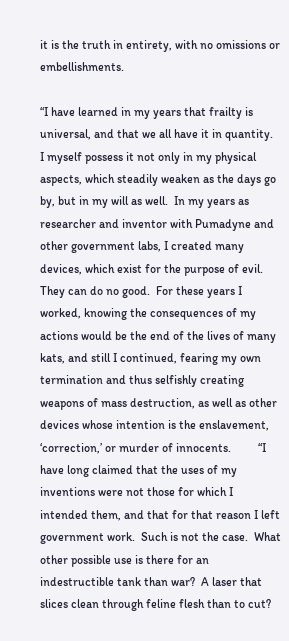it is the truth in entirety, with no omissions or embellishments.

“I have learned in my years that frailty is universal, and that we all have it in quantity.  I myself possess it not only in my physical aspects, which steadily weaken as the days go by, but in my will as well.  In my years as researcher and inventor with Pumadyne and other government labs, I created many devices, which exist for the purpose of evil.  They can do no good.  For these years I worked, knowing the consequences of my actions would be the end of the lives of many kats, and still I continued, fearing my own termination and thus selfishly creating weapons of mass destruction, as well as other devices whose intention is the enslavement, ‘correction,’ or murder of innocents.         “I have long claimed that the uses of my inventions were not those for which I intended them, and that for that reason I left government work.  Such is not the case.  What other possible use is there for an indestructible tank than war?  A laser that slices clean through feline flesh than to cut?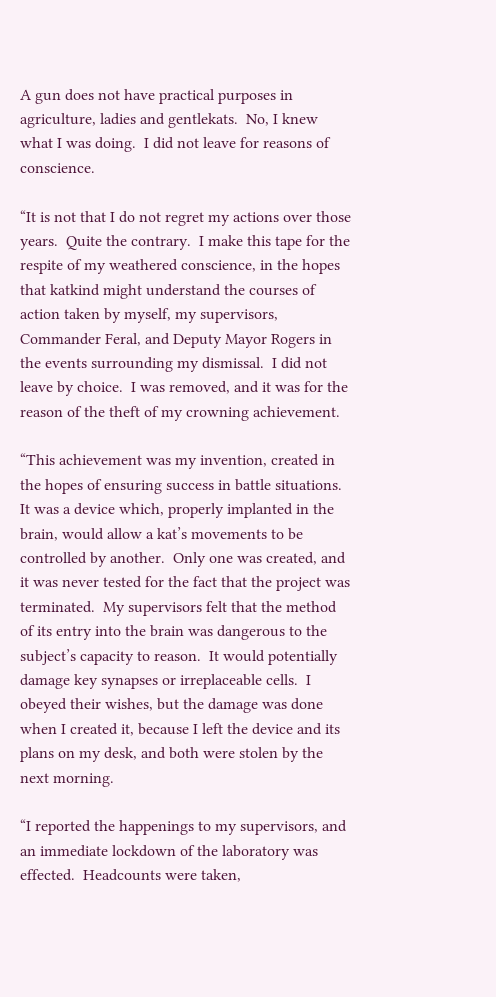A gun does not have practical purposes in agriculture, ladies and gentlekats.  No, I knew what I was doing.  I did not leave for reasons of conscience.

“It is not that I do not regret my actions over those years.  Quite the contrary.  I make this tape for the respite of my weathered conscience, in the hopes that katkind might understand the courses of action taken by myself, my supervisors, Commander Feral, and Deputy Mayor Rogers in the events surrounding my dismissal.  I did not leave by choice.  I was removed, and it was for the reason of the theft of my crowning achievement.

“This achievement was my invention, created in the hopes of ensuring success in battle situations.  It was a device which, properly implanted in the brain, would allow a kat’s movements to be controlled by another.  Only one was created, and it was never tested for the fact that the project was terminated.  My supervisors felt that the method of its entry into the brain was dangerous to the subject’s capacity to reason.  It would potentially damage key synapses or irreplaceable cells.  I obeyed their wishes, but the damage was done when I created it, because I left the device and its plans on my desk, and both were stolen by the next morning.

“I reported the happenings to my supervisors, and an immediate lockdown of the laboratory was effected.  Headcounts were taken,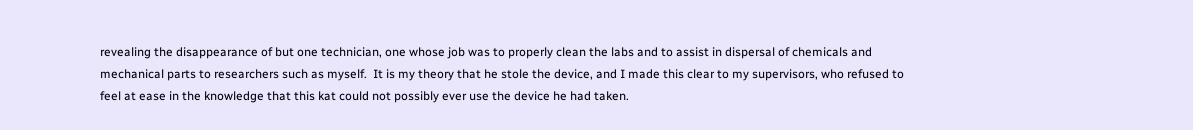revealing the disappearance of but one technician, one whose job was to properly clean the labs and to assist in dispersal of chemicals and mechanical parts to researchers such as myself.  It is my theory that he stole the device, and I made this clear to my supervisors, who refused to feel at ease in the knowledge that this kat could not possibly ever use the device he had taken.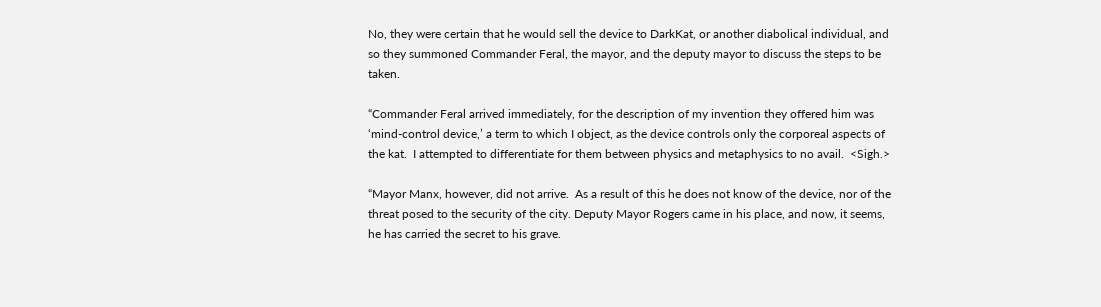No, they were certain that he would sell the device to DarkKat, or another diabolical individual, and so they summoned Commander Feral, the mayor, and the deputy mayor to discuss the steps to be taken.

“Commander Feral arrived immediately, for the description of my invention they offered him was ‘mind-control device,’ a term to which I object, as the device controls only the corporeal aspects of the kat.  I attempted to differentiate for them between physics and metaphysics to no avail.  <Sigh.>

“Mayor Manx, however, did not arrive.  As a result of this he does not know of the device, nor of the threat posed to the security of the city. Deputy Mayor Rogers came in his place, and now, it seems, he has carried the secret to his grave.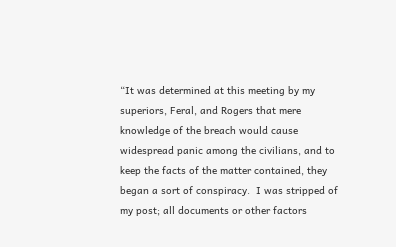“It was determined at this meeting by my superiors, Feral, and Rogers that mere knowledge of the breach would cause widespread panic among the civilians, and to keep the facts of the matter contained, they began a sort of conspiracy.  I was stripped of my post; all documents or other factors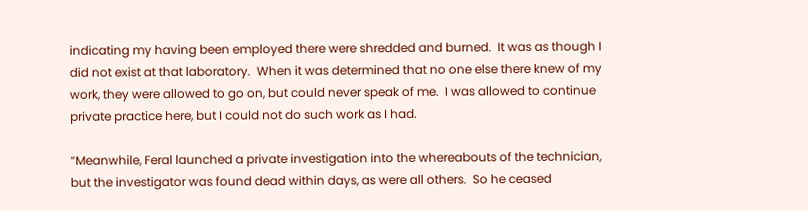indicating my having been employed there were shredded and burned.  It was as though I did not exist at that laboratory.  When it was determined that no one else there knew of my work, they were allowed to go on, but could never speak of me.  I was allowed to continue private practice here, but I could not do such work as I had.

“Meanwhile, Feral launched a private investigation into the whereabouts of the technician, but the investigator was found dead within days, as were all others.  So he ceased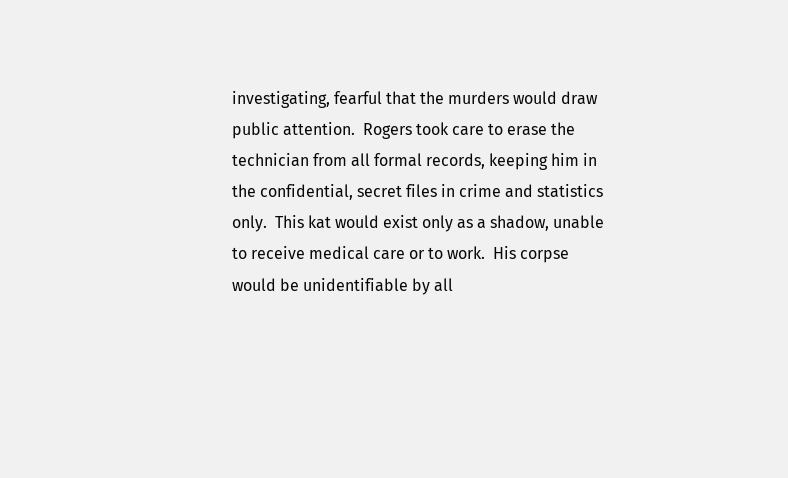investigating, fearful that the murders would draw public attention.  Rogers took care to erase the technician from all formal records, keeping him in the confidential, secret files in crime and statistics only.  This kat would exist only as a shadow, unable to receive medical care or to work.  His corpse would be unidentifiable by all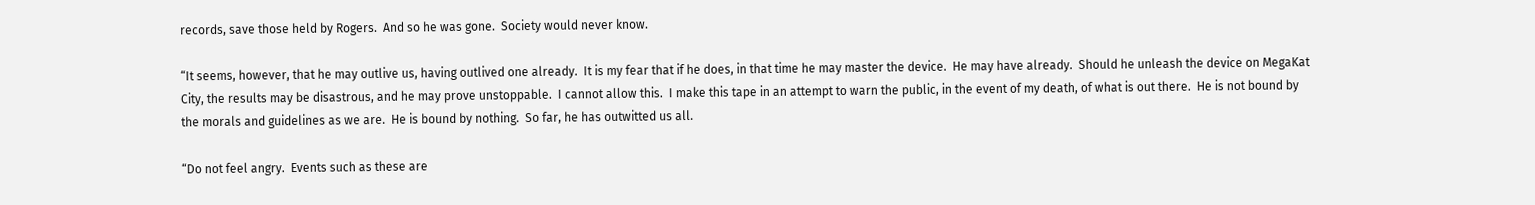records, save those held by Rogers.  And so he was gone.  Society would never know.

“It seems, however, that he may outlive us, having outlived one already.  It is my fear that if he does, in that time he may master the device.  He may have already.  Should he unleash the device on MegaKat City, the results may be disastrous, and he may prove unstoppable.  I cannot allow this.  I make this tape in an attempt to warn the public, in the event of my death, of what is out there.  He is not bound by the morals and guidelines as we are.  He is bound by nothing.  So far, he has outwitted us all.

“Do not feel angry.  Events such as these are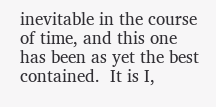inevitable in the course of time, and this one has been as yet the best contained.  It is I,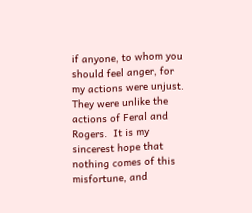if anyone, to whom you should feel anger, for my actions were unjust.  They were unlike the actions of Feral and Rogers.  It is my sincerest hope that nothing comes of this misfortune, and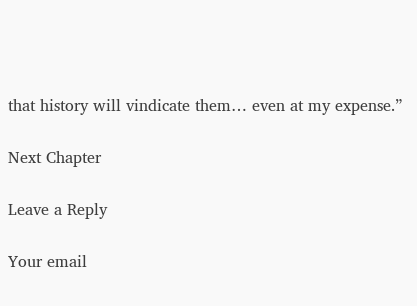that history will vindicate them… even at my expense.”

Next Chapter

Leave a Reply

Your email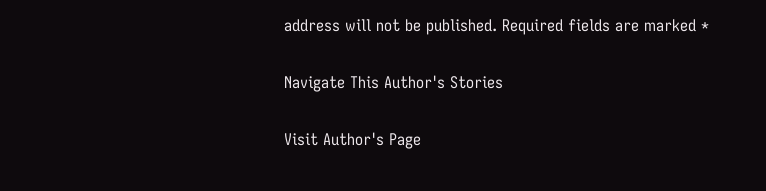address will not be published. Required fields are marked *

Navigate This Author's Stories

Visit Author's Page